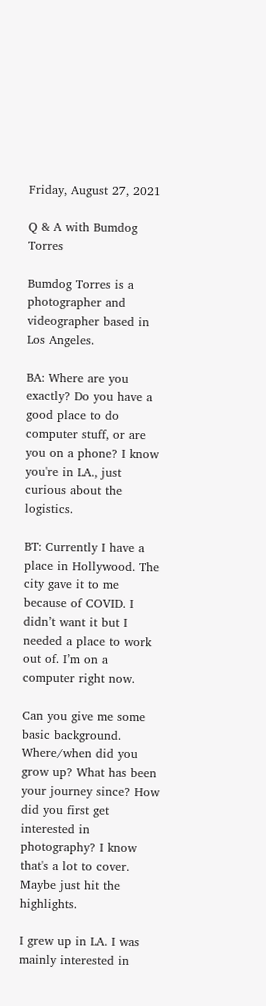Friday, August 27, 2021

Q & A with Bumdog Torres

Bumdog Torres is a photographer and videographer based in Los Angeles.

BA: Where are you exactly? Do you have a good place to do computer stuff, or are you on a phone? I know you're in LA., just curious about the logistics.

BT: Currently I have a place in Hollywood. The city gave it to me because of COVID. I didn’t want it but I needed a place to work out of. I’m on a computer right now.

Can you give me some basic background. Where/when did you grow up? What has been your journey since? How did you first get interested in photography? I know that's a lot to cover. Maybe just hit the highlights.

I grew up in LA. I was mainly interested in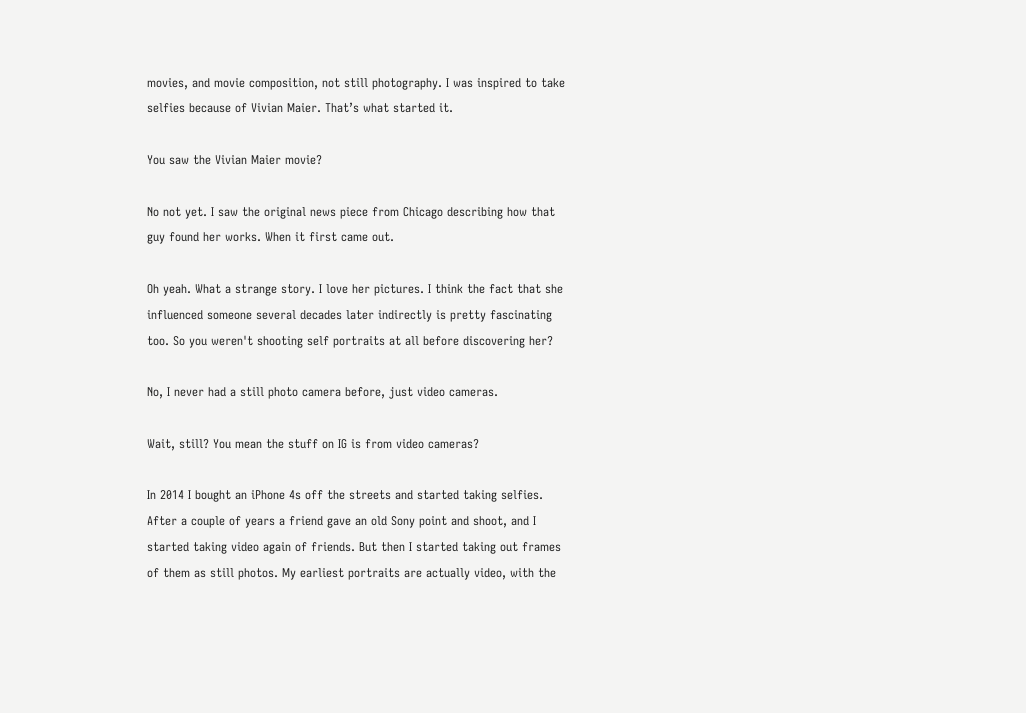movies, and movie composition, not still photography. I was inspired to take selfies because of Vivian Maier. That’s what started it.

You saw the Vivian Maier movie?

No not yet. I saw the original news piece from Chicago describing how that guy found her works. When it first came out.

Oh yeah. What a strange story. I love her pictures. I think the fact that she influenced someone several decades later indirectly is pretty fascinating too. So you weren't shooting self portraits at all before discovering her?

No, I never had a still photo camera before, just video cameras.

Wait, still? You mean the stuff on IG is from video cameras?

In 2014 I bought an iPhone 4s off the streets and started taking selfies. After a couple of years a friend gave an old Sony point and shoot, and I started taking video again of friends. But then I started taking out frames of them as still photos. My earliest portraits are actually video, with the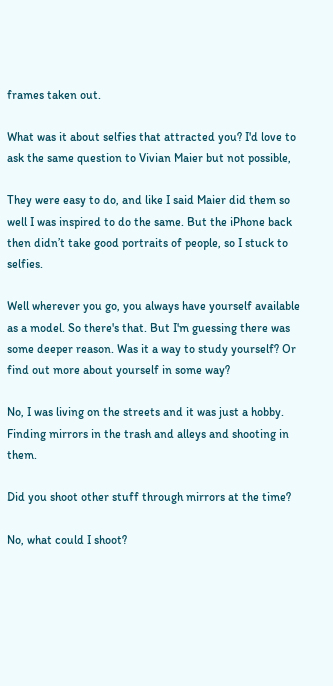frames taken out.

What was it about selfies that attracted you? I'd love to ask the same question to Vivian Maier but not possible,

They were easy to do, and like I said Maier did them so well I was inspired to do the same. But the iPhone back then didn’t take good portraits of people, so I stuck to selfies.

Well wherever you go, you always have yourself available as a model. So there's that. But I'm guessing there was some deeper reason. Was it a way to study yourself? Or find out more about yourself in some way?

No, I was living on the streets and it was just a hobby. Finding mirrors in the trash and alleys and shooting in them.

Did you shoot other stuff through mirrors at the time?

No, what could I shoot?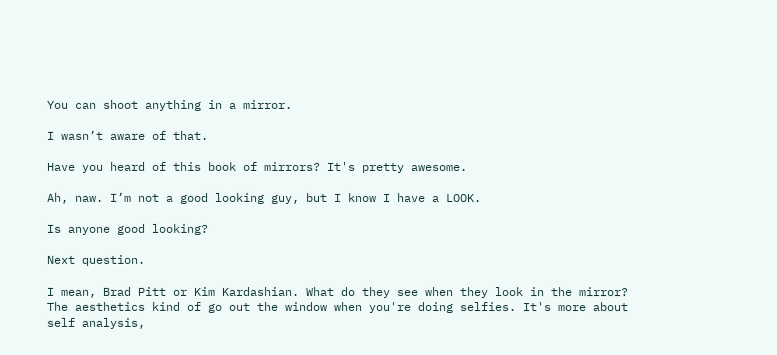You can shoot anything in a mirror.

I wasn’t aware of that.

Have you heard of this book of mirrors? It's pretty awesome.

Ah, naw. I’m not a good looking guy, but I know I have a LOOK.

Is anyone good looking?

Next question.

I mean, Brad Pitt or Kim Kardashian. What do they see when they look in the mirror? The aesthetics kind of go out the window when you're doing selfies. It's more about self analysis,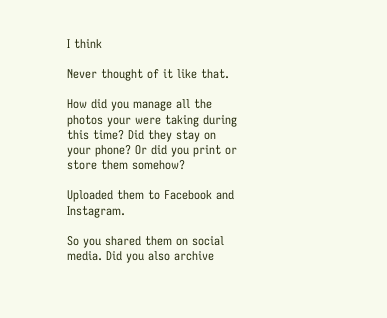I think

Never thought of it like that.

How did you manage all the photos your were taking during this time? Did they stay on your phone? Or did you print or store them somehow?

Uploaded them to Facebook and Instagram.

So you shared them on social media. Did you also archive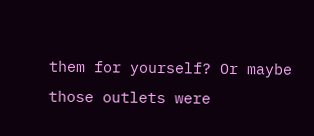them for yourself? Or maybe those outlets were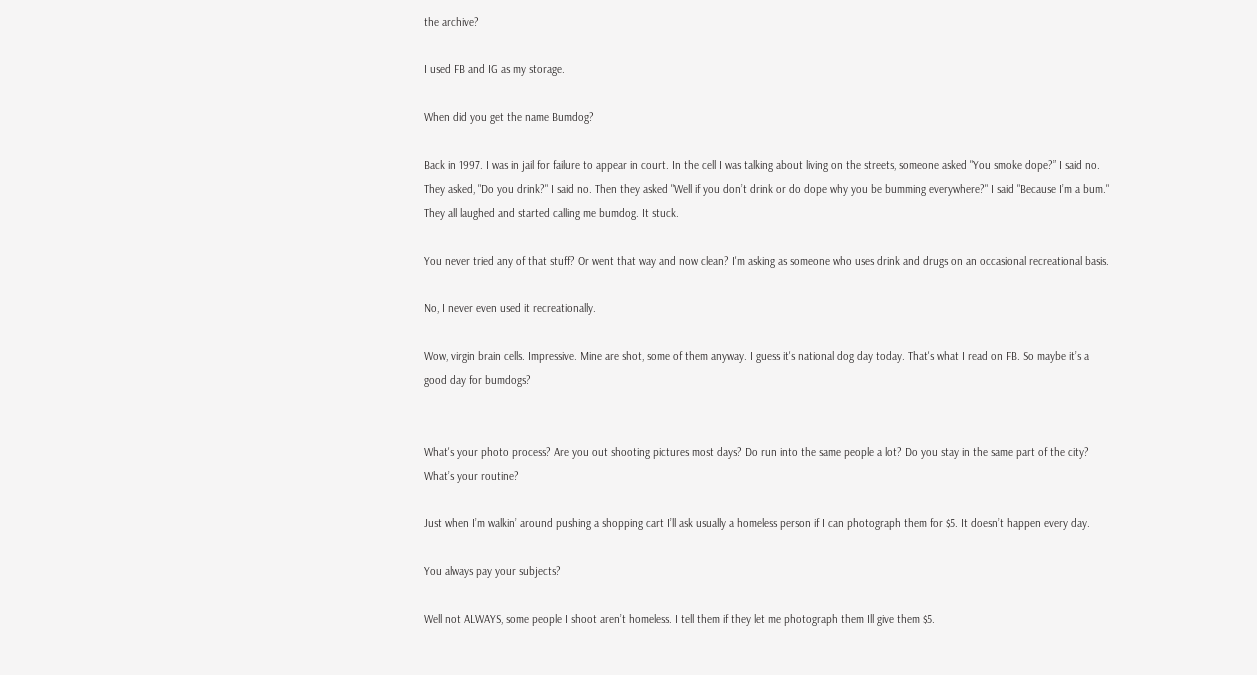the archive?

I used FB and IG as my storage.

When did you get the name Bumdog?

Back in 1997. I was in jail for failure to appear in court. In the cell I was talking about living on the streets, someone asked "You smoke dope?” I said no. They asked, "Do you drink?" I said no. Then they asked "Well if you don’t drink or do dope why you be bumming everywhere?" I said "Because I’m a bum." They all laughed and started calling me bumdog. It stuck.

You never tried any of that stuff? Or went that way and now clean? I'm asking as someone who uses drink and drugs on an occasional recreational basis.

No, I never even used it recreationally.

Wow, virgin brain cells. Impressive. Mine are shot, some of them anyway. I guess it's national dog day today. That's what I read on FB. So maybe it’s a good day for bumdogs?


What's your photo process? Are you out shooting pictures most days? Do run into the same people a lot? Do you stay in the same part of the city? What’s your routine?

Just when I’m walkin’ around pushing a shopping cart I’ll ask usually a homeless person if I can photograph them for $5. It doesn’t happen every day.

You always pay your subjects?

Well not ALWAYS, some people I shoot aren’t homeless. I tell them if they let me photograph them Ill give them $5.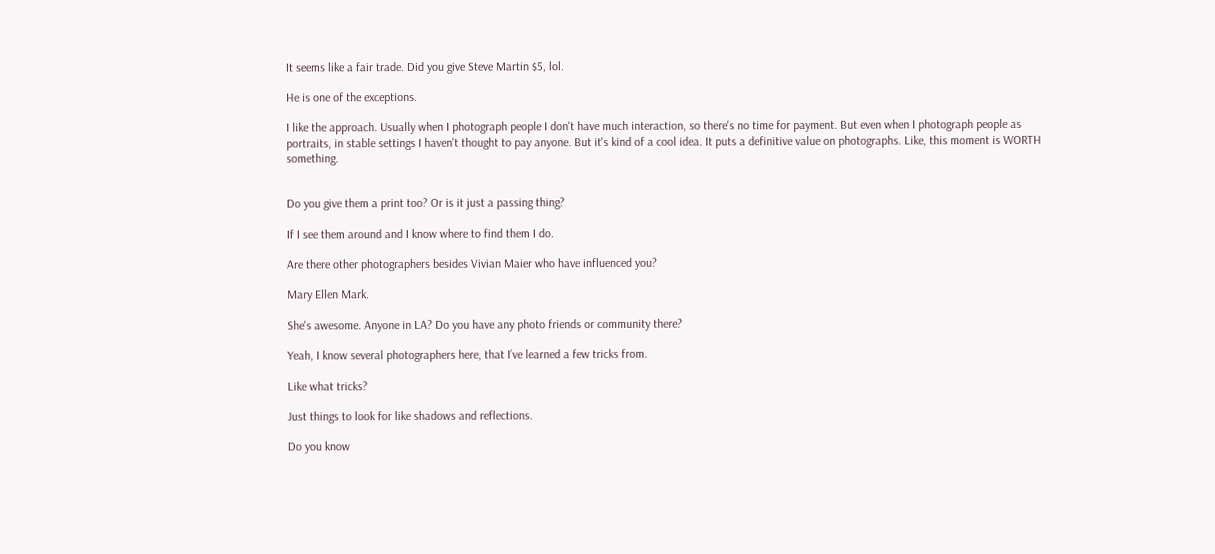It seems like a fair trade. Did you give Steve Martin $5, lol.

He is one of the exceptions.

I like the approach. Usually when I photograph people I don't have much interaction, so there's no time for payment. But even when I photograph people as portraits, in stable settings I haven't thought to pay anyone. But it's kind of a cool idea. It puts a definitive value on photographs. Like, this moment is WORTH something.


Do you give them a print too? Or is it just a passing thing?

If I see them around and I know where to find them I do.

Are there other photographers besides Vivian Maier who have influenced you?

Mary Ellen Mark.

She's awesome. Anyone in LA? Do you have any photo friends or community there?

Yeah, I know several photographers here, that I’ve learned a few tricks from.

Like what tricks?

Just things to look for like shadows and reflections.

Do you know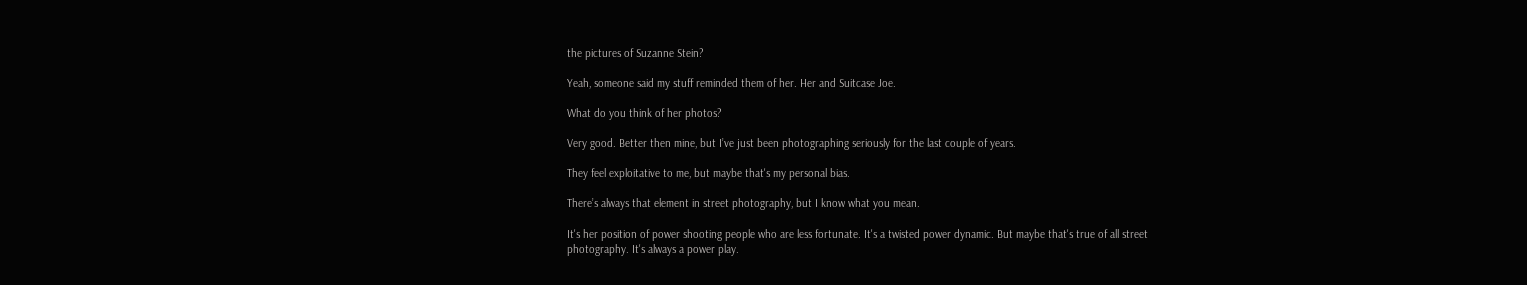the pictures of Suzanne Stein?

Yeah, someone said my stuff reminded them of her. Her and Suitcase Joe.

What do you think of her photos?

Very good. Better then mine, but I’ve just been photographing seriously for the last couple of years.

They feel exploitative to me, but maybe that's my personal bias.

There’s always that element in street photography, but I know what you mean.

It's her position of power shooting people who are less fortunate. It's a twisted power dynamic. But maybe that's true of all street photography. It's always a power play.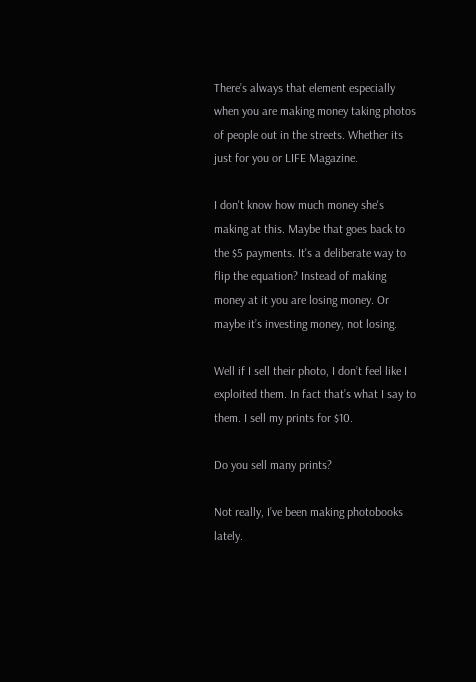There’s always that element especially when you are making money taking photos of people out in the streets. Whether its just for you or LIFE Magazine.

I don't know how much money she's making at this. Maybe that goes back to the $5 payments. It's a deliberate way to flip the equation? Instead of making money at it you are losing money. Or maybe it’s investing money, not losing.

Well if I sell their photo, I don’t feel like I exploited them. In fact that’s what I say to them. I sell my prints for $10.

Do you sell many prints?

Not really, I’ve been making photobooks lately.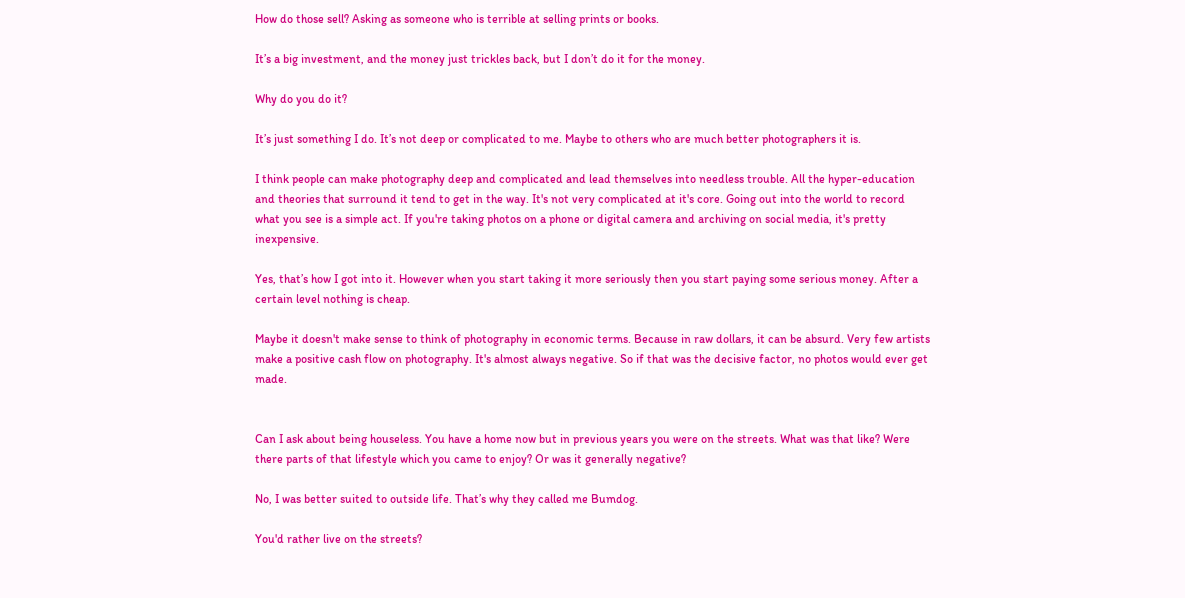How do those sell? Asking as someone who is terrible at selling prints or books.

It’s a big investment, and the money just trickles back, but I don’t do it for the money.

Why do you do it?

It’s just something I do. It’s not deep or complicated to me. Maybe to others who are much better photographers it is.

I think people can make photography deep and complicated and lead themselves into needless trouble. All the hyper-education and theories that surround it tend to get in the way. It's not very complicated at it's core. Going out into the world to record what you see is a simple act. If you're taking photos on a phone or digital camera and archiving on social media, it's pretty inexpensive.

Yes, that’s how I got into it. However when you start taking it more seriously then you start paying some serious money. After a certain level nothing is cheap.

Maybe it doesn't make sense to think of photography in economic terms. Because in raw dollars, it can be absurd. Very few artists make a positive cash flow on photography. It's almost always negative. So if that was the decisive factor, no photos would ever get made.


Can I ask about being houseless. You have a home now but in previous years you were on the streets. What was that like? Were there parts of that lifestyle which you came to enjoy? Or was it generally negative?

No, I was better suited to outside life. That’s why they called me Bumdog.

You'd rather live on the streets?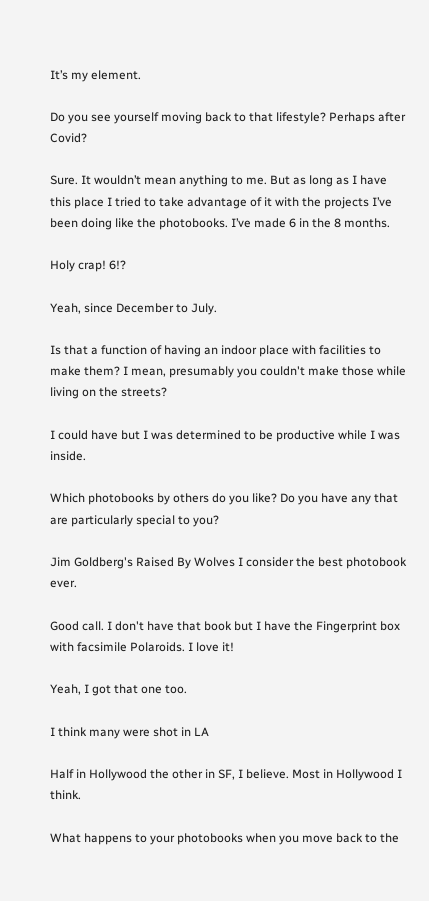It’s my element.

Do you see yourself moving back to that lifestyle? Perhaps after Covid?

Sure. It wouldn’t mean anything to me. But as long as I have this place I tried to take advantage of it with the projects I’ve been doing like the photobooks. I’ve made 6 in the 8 months.

Holy crap! 6!?

Yeah, since December to July.

Is that a function of having an indoor place with facilities to make them? I mean, presumably you couldn't make those while living on the streets?

I could have but I was determined to be productive while I was inside.

Which photobooks by others do you like? Do you have any that are particularly special to you?

Jim Goldberg's Raised By Wolves I consider the best photobook ever.

Good call. I don't have that book but I have the Fingerprint box with facsimile Polaroids. I love it!

Yeah, I got that one too.

I think many were shot in LA

Half in Hollywood the other in SF, I believe. Most in Hollywood I think.

What happens to your photobooks when you move back to the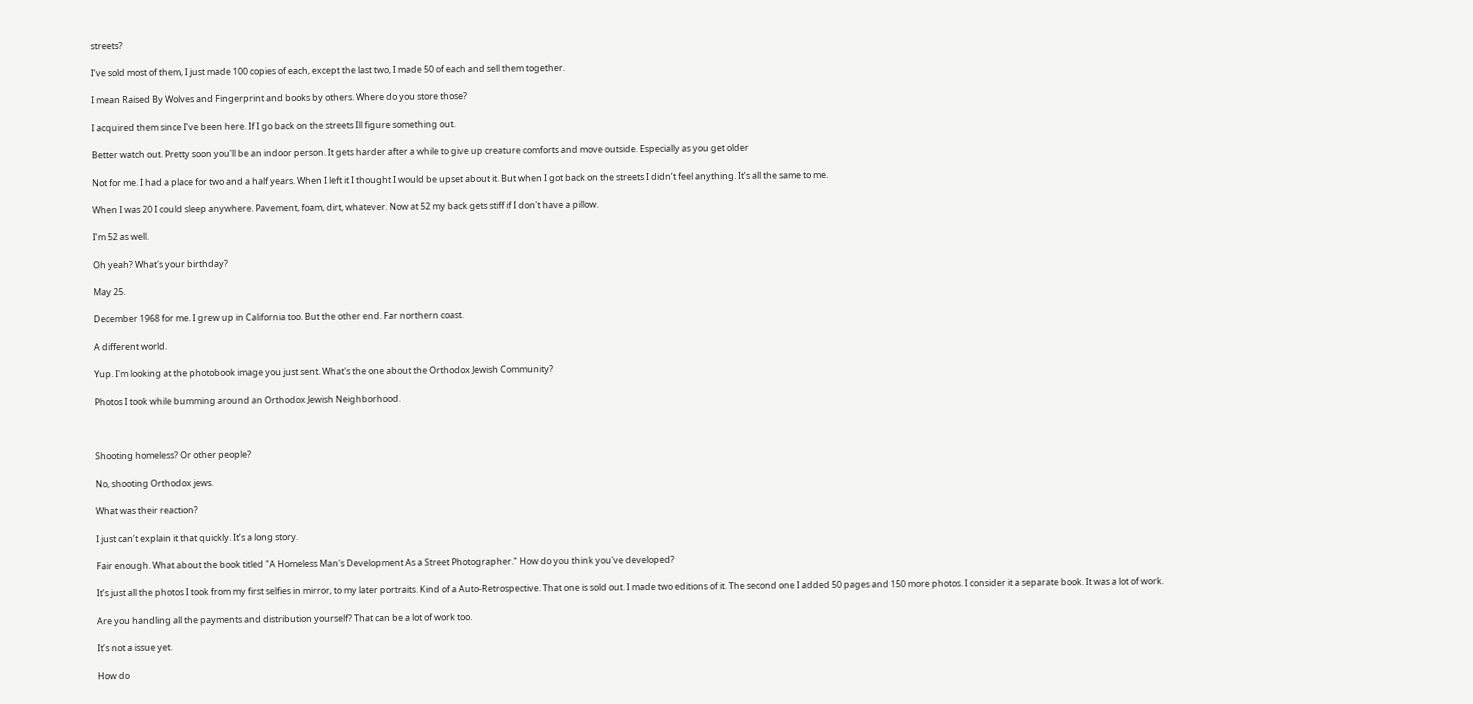streets?

I’ve sold most of them, I just made 100 copies of each, except the last two, I made 50 of each and sell them together.

I mean Raised By Wolves and Fingerprint and books by others. Where do you store those?

I acquired them since I’ve been here. If I go back on the streets Ill figure something out.

Better watch out. Pretty soon you'll be an indoor person. It gets harder after a while to give up creature comforts and move outside. Especially as you get older

Not for me. I had a place for two and a half years. When I left it I thought I would be upset about it. But when I got back on the streets I didn’t feel anything. It’s all the same to me.

When I was 20 I could sleep anywhere. Pavement, foam, dirt, whatever. Now at 52 my back gets stiff if I don't have a pillow.

I’m 52 as well.

Oh yeah? What's your birthday?

May 25.

December 1968 for me. I grew up in California too. But the other end. Far northern coast.

A different world.

Yup. I'm looking at the photobook image you just sent. What's the one about the Orthodox Jewish Community?

Photos I took while bumming around an Orthodox Jewish Neighborhood.



Shooting homeless? Or other people?

No, shooting Orthodox jews.

What was their reaction?

I just can’t explain it that quickly. It’s a long story.

Fair enough. What about the book titled "A Homeless Man's Development As a Street Photographer." How do you think you've developed?

It’s just all the photos I took from my first selfies in mirror, to my later portraits. Kind of a Auto-Retrospective. That one is sold out. I made two editions of it. The second one I added 50 pages and 150 more photos. I consider it a separate book. It was a lot of work.

Are you handling all the payments and distribution yourself? That can be a lot of work too.

It’s not a issue yet.

How do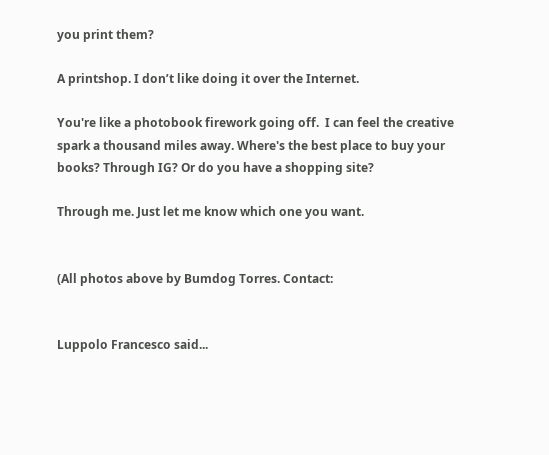you print them?

A printshop. I don’t like doing it over the Internet.

You're like a photobook firework going off.  I can feel the creative spark a thousand miles away. Where's the best place to buy your books? Through IG? Or do you have a shopping site?

Through me. Just let me know which one you want.


(All photos above by Bumdog Torres. Contact:


Luppolo Francesco said...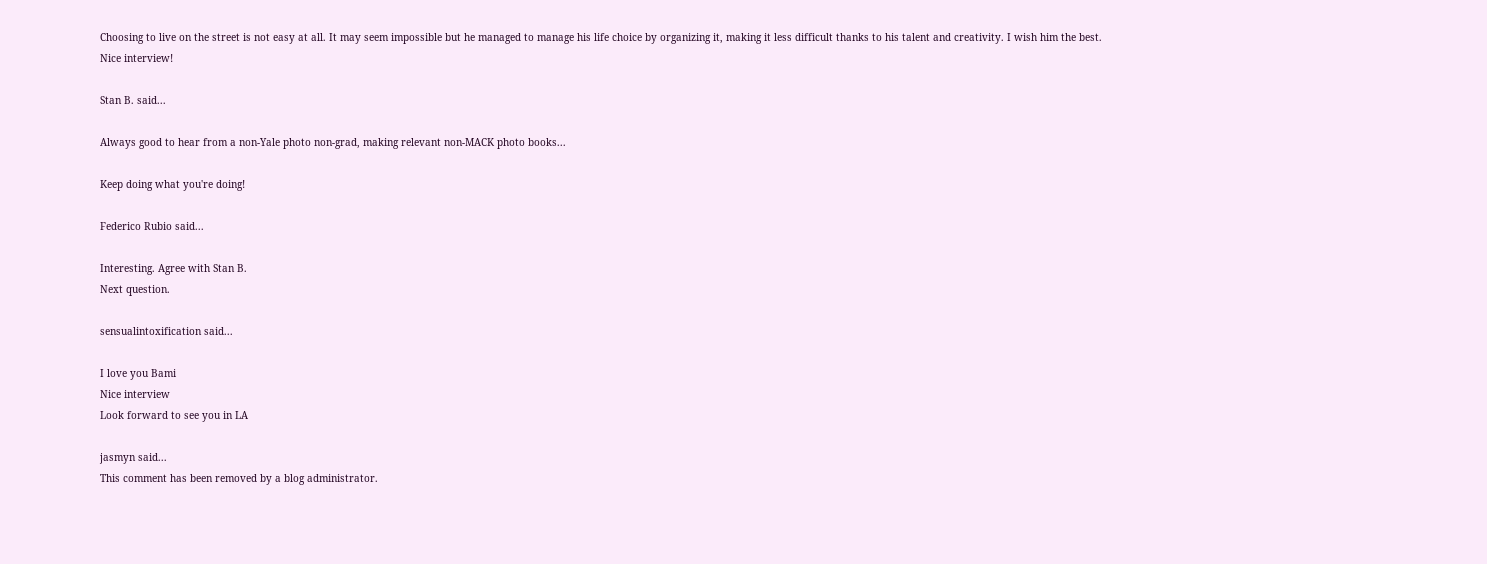Choosing to live on the street is not easy at all. It may seem impossible but he managed to manage his life choice by organizing it, making it less difficult thanks to his talent and creativity. I wish him the best.
Nice interview!

Stan B. said...

Always good to hear from a non-Yale photo non-grad, making relevant non-MACK photo books...

Keep doing what you're doing!

Federico Rubio said...

Interesting. Agree with Stan B.
Next question.

sensualintoxification said...

I love you Bami
Nice interview
Look forward to see you in LA

jasmyn said...
This comment has been removed by a blog administrator.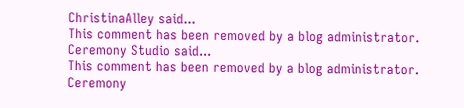ChristinaAlley said...
This comment has been removed by a blog administrator.
Ceremony Studio said...
This comment has been removed by a blog administrator.
Ceremony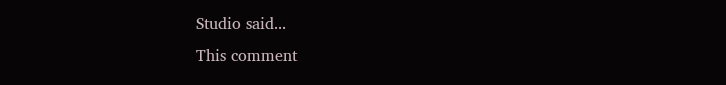Studio said...
This comment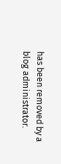has been removed by a blog administrator.